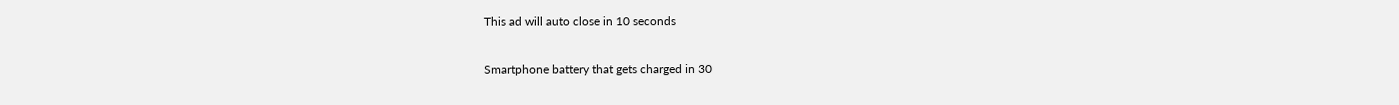This ad will auto close in 10 seconds

Smartphone battery that gets charged in 30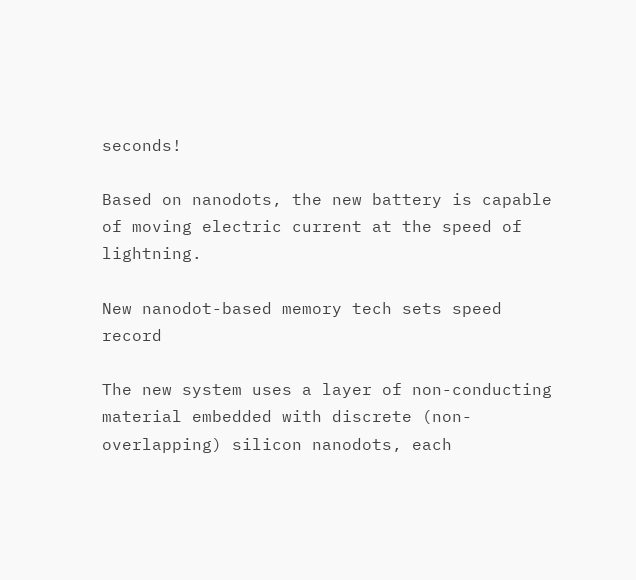seconds!

Based on nanodots, the new battery is capable of moving electric current at the speed of lightning.

New nanodot-based memory tech sets speed record

The new system uses a layer of non-conducting material embedded with discrete (non-overlapping) silicon nanodots, each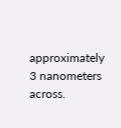approximately 3 nanometers across.